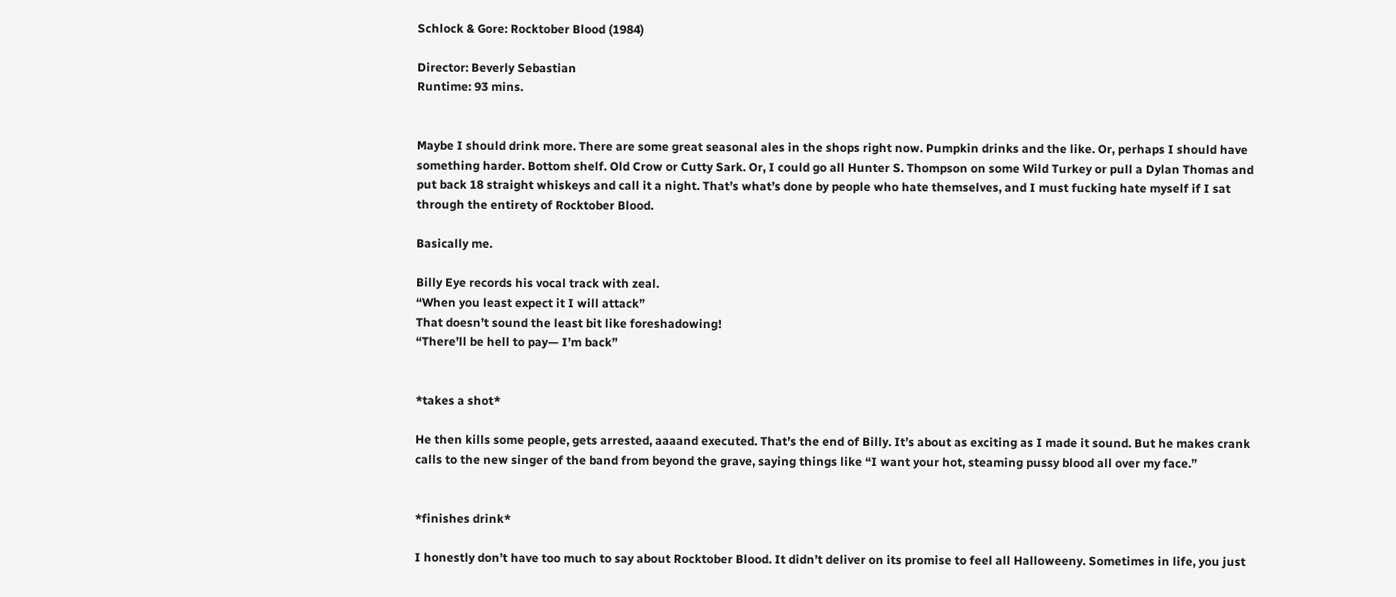Schlock & Gore: Rocktober Blood (1984)

Director: Beverly Sebastian
Runtime: 93 mins.


Maybe I should drink more. There are some great seasonal ales in the shops right now. Pumpkin drinks and the like. Or, perhaps I should have something harder. Bottom shelf. Old Crow or Cutty Sark. Or, I could go all Hunter S. Thompson on some Wild Turkey or pull a Dylan Thomas and put back 18 straight whiskeys and call it a night. That’s what’s done by people who hate themselves, and I must fucking hate myself if I sat through the entirety of Rocktober Blood.

Basically me.

Billy Eye records his vocal track with zeal.
“When you least expect it I will attack”
That doesn’t sound the least bit like foreshadowing!
“There’ll be hell to pay— I’m back”


*takes a shot*

He then kills some people, gets arrested, aaaand executed. That’s the end of Billy. It’s about as exciting as I made it sound. But he makes crank calls to the new singer of the band from beyond the grave, saying things like “I want your hot, steaming pussy blood all over my face.”


*finishes drink*

I honestly don’t have too much to say about Rocktober Blood. It didn’t deliver on its promise to feel all Halloweeny. Sometimes in life, you just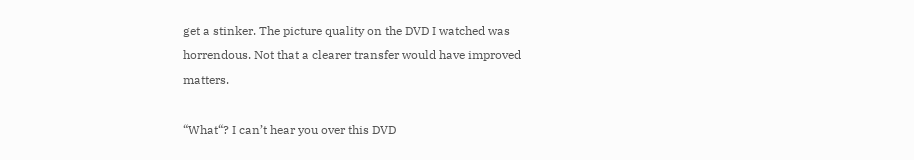get a stinker. The picture quality on the DVD I watched was horrendous. Not that a clearer transfer would have improved matters.

“What“? I can’t hear you over this DVD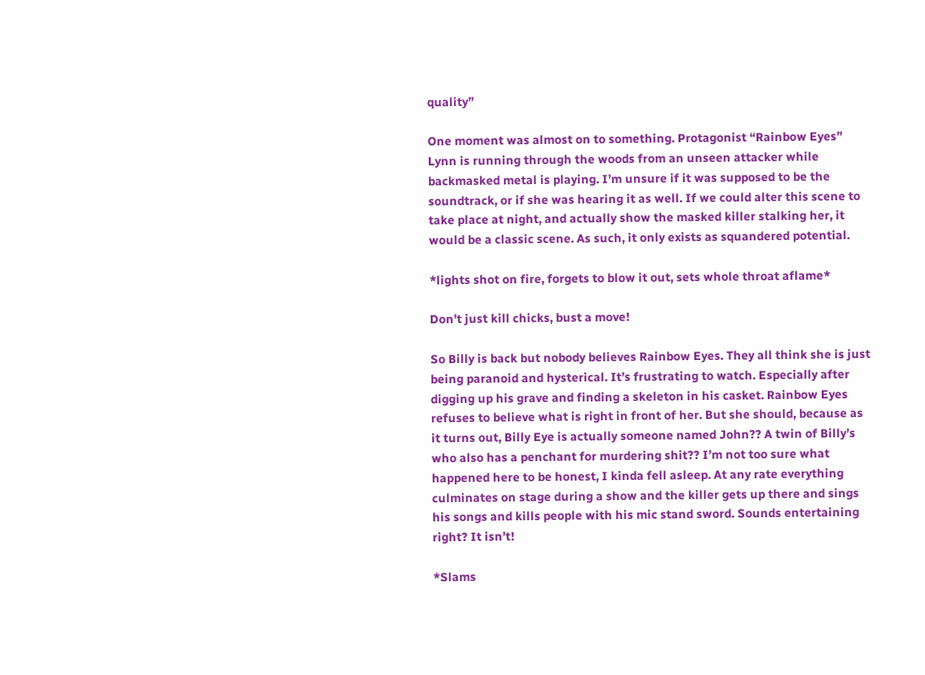quality”

One moment was almost on to something. Protagonist “Rainbow Eyes” Lynn is running through the woods from an unseen attacker while backmasked metal is playing. I’m unsure if it was supposed to be the soundtrack, or if she was hearing it as well. If we could alter this scene to take place at night, and actually show the masked killer stalking her, it would be a classic scene. As such, it only exists as squandered potential.

*lights shot on fire, forgets to blow it out, sets whole throat aflame*

Don’t just kill chicks, bust a move!

So Billy is back but nobody believes Rainbow Eyes. They all think she is just being paranoid and hysterical. It’s frustrating to watch. Especially after digging up his grave and finding a skeleton in his casket. Rainbow Eyes refuses to believe what is right in front of her. But she should, because as it turns out, Billy Eye is actually someone named John?? A twin of Billy’s who also has a penchant for murdering shit?? I’m not too sure what happened here to be honest, I kinda fell asleep. At any rate everything culminates on stage during a show and the killer gets up there and sings his songs and kills people with his mic stand sword. Sounds entertaining right? It isn’t!

*Slams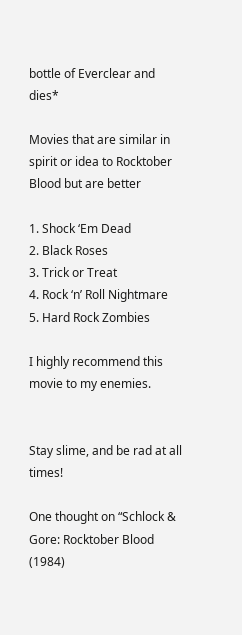bottle of Everclear and dies*

Movies that are similar in spirit or idea to Rocktober Blood but are better

1. Shock ‘Em Dead
2. Black Roses
3. Trick or Treat
4. Rock ‘n’ Roll Nightmare
5. Hard Rock Zombies

I highly recommend this movie to my enemies.


Stay slime, and be rad at all times!

One thought on “Schlock & Gore: Rocktober Blood (1984)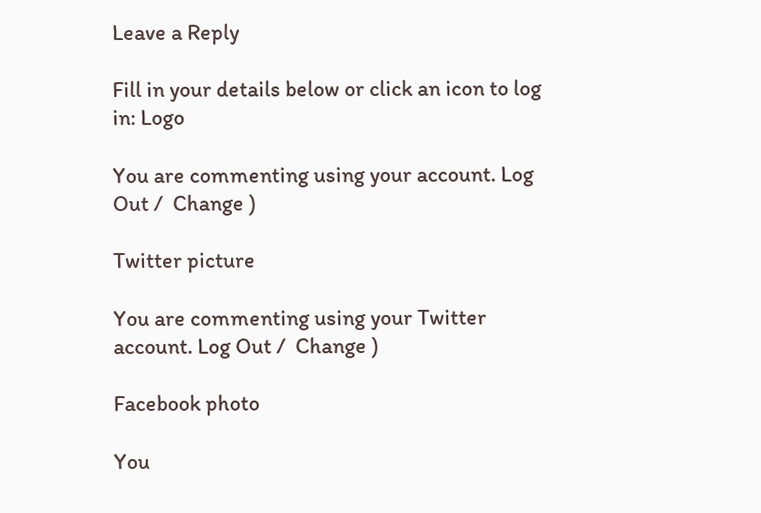Leave a Reply

Fill in your details below or click an icon to log in: Logo

You are commenting using your account. Log Out /  Change )

Twitter picture

You are commenting using your Twitter account. Log Out /  Change )

Facebook photo

You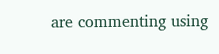are commenting using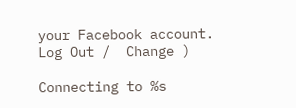your Facebook account. Log Out /  Change )

Connecting to %s